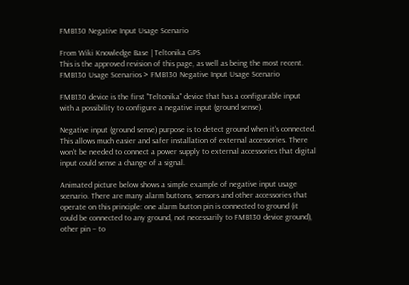FMB130 Negative Input Usage Scenario

From Wiki Knowledge Base | Teltonika GPS
This is the approved revision of this page, as well as being the most recent.
FMB130 Usage Scenarios > FMB130 Negative Input Usage Scenario

FMB130 device is the first "Teltonika" device that has a configurable input with a possibility to configure a negative input (ground sense).

Negative input (ground sense) purpose is to detect ground when it‘s connected. This allows much easier and safer installation of external accessories. There won‘t be needed to connect a power supply to external accessories that digital input could sense a change of a signal.

Animated picture below shows a simple example of negative input usage scenario. There are many alarm buttons, sensors and other accessories that operate on this principle: one alarm button pin is connected to ground (it could be connected to any ground, not necessarily to FMB130 device ground), other pin – to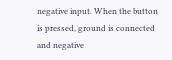negative input. When the button is pressed, ground is connected and negative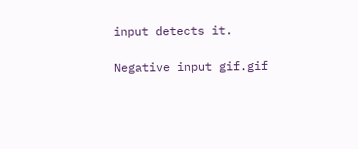input detects it.

Negative input gif.gif